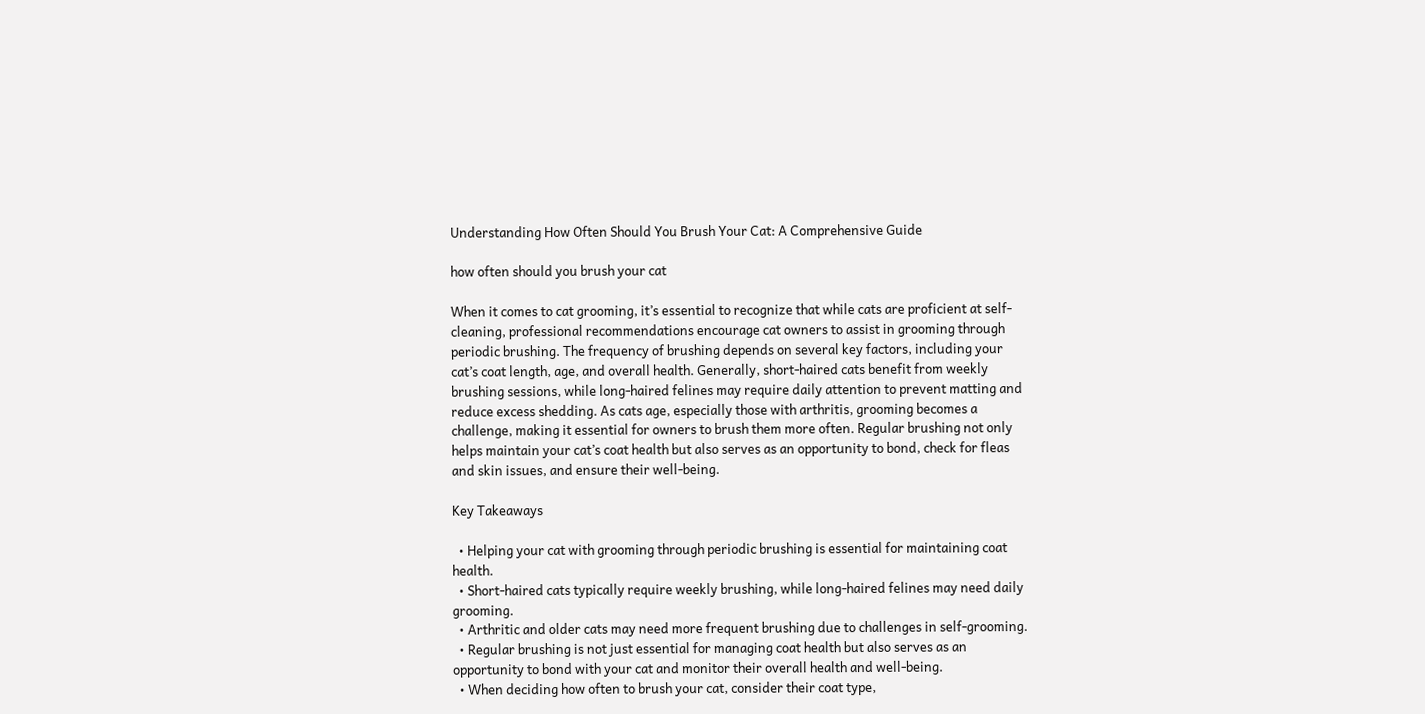Understanding How Often Should You Brush Your Cat: A Comprehensive Guide

how often should you brush your cat

When it comes to cat grooming, it’s essential to recognize that while cats are proficient at self-cleaning, professional recommendations encourage cat owners to assist in grooming through periodic brushing. The frequency of brushing depends on several key factors, including your cat’s coat length, age, and overall health. Generally, short-haired cats benefit from weekly brushing sessions, while long-haired felines may require daily attention to prevent matting and reduce excess shedding. As cats age, especially those with arthritis, grooming becomes a challenge, making it essential for owners to brush them more often. Regular brushing not only helps maintain your cat’s coat health but also serves as an opportunity to bond, check for fleas and skin issues, and ensure their well-being.

Key Takeaways

  • Helping your cat with grooming through periodic brushing is essential for maintaining coat health.
  • Short-haired cats typically require weekly brushing, while long-haired felines may need daily grooming.
  • Arthritic and older cats may need more frequent brushing due to challenges in self-grooming.
  • Regular brushing is not just essential for managing coat health but also serves as an opportunity to bond with your cat and monitor their overall health and well-being.
  • When deciding how often to brush your cat, consider their coat type,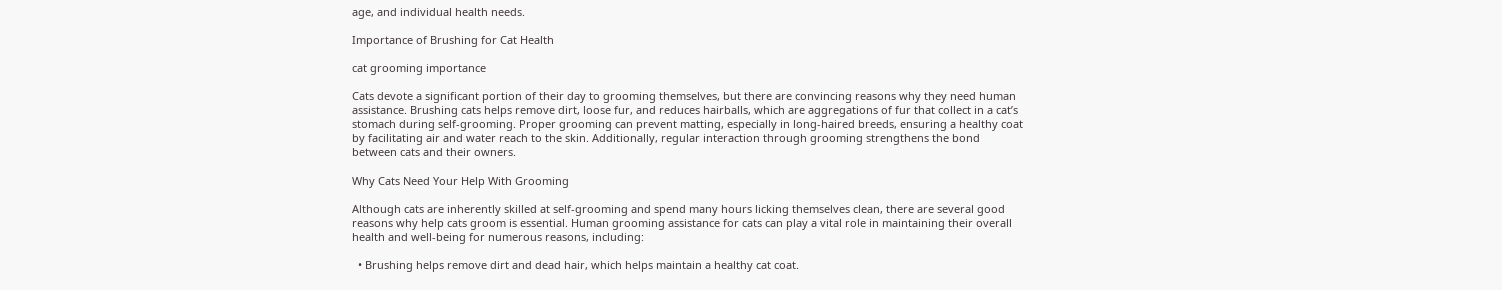age, and individual health needs.

Importance of Brushing for Cat Health

cat grooming importance

Cats devote a significant portion of their day to grooming themselves, but there are convincing reasons why they need human assistance. Brushing cats helps remove dirt, loose fur, and reduces hairballs, which are aggregations of fur that collect in a cat’s stomach during self-grooming. Proper grooming can prevent matting, especially in long-haired breeds, ensuring a healthy coat by facilitating air and water reach to the skin. Additionally, regular interaction through grooming strengthens the bond between cats and their owners.

Why Cats Need Your Help With Grooming

Although cats are inherently skilled at self-grooming and spend many hours licking themselves clean, there are several good reasons why help cats groom is essential. Human grooming assistance for cats can play a vital role in maintaining their overall health and well-being for numerous reasons, including:

  • Brushing helps remove dirt and dead hair, which helps maintain a healthy cat coat.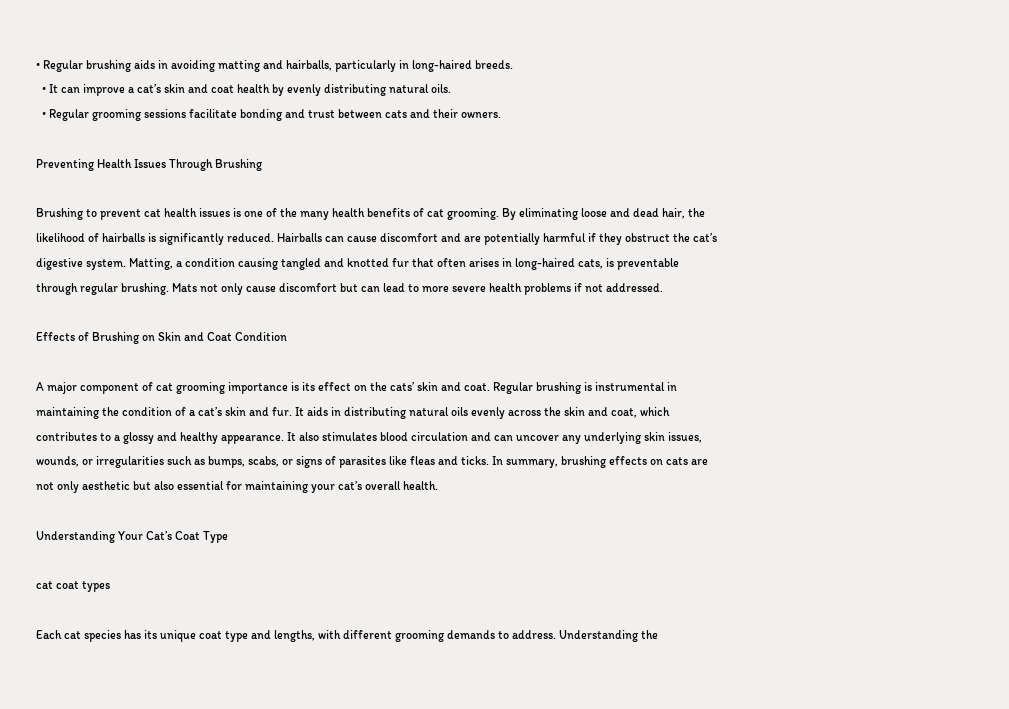• Regular brushing aids in avoiding matting and hairballs, particularly in long-haired breeds.
  • It can improve a cat’s skin and coat health by evenly distributing natural oils.
  • Regular grooming sessions facilitate bonding and trust between cats and their owners.

Preventing Health Issues Through Brushing

Brushing to prevent cat health issues is one of the many health benefits of cat grooming. By eliminating loose and dead hair, the likelihood of hairballs is significantly reduced. Hairballs can cause discomfort and are potentially harmful if they obstruct the cat’s digestive system. Matting, a condition causing tangled and knotted fur that often arises in long-haired cats, is preventable through regular brushing. Mats not only cause discomfort but can lead to more severe health problems if not addressed.

Effects of Brushing on Skin and Coat Condition

A major component of cat grooming importance is its effect on the cats’ skin and coat. Regular brushing is instrumental in maintaining the condition of a cat’s skin and fur. It aids in distributing natural oils evenly across the skin and coat, which contributes to a glossy and healthy appearance. It also stimulates blood circulation and can uncover any underlying skin issues, wounds, or irregularities such as bumps, scabs, or signs of parasites like fleas and ticks. In summary, brushing effects on cats are not only aesthetic but also essential for maintaining your cat’s overall health.

Understanding Your Cat’s Coat Type

cat coat types

Each cat species has its unique coat type and lengths, with different grooming demands to address. Understanding the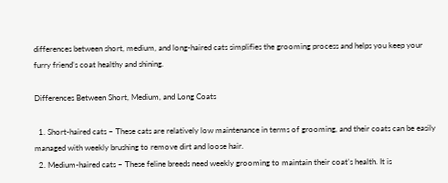differences between short, medium, and long-haired cats simplifies the grooming process and helps you keep your furry friend’s coat healthy and shining.

Differences Between Short, Medium, and Long Coats

  1. Short-haired cats – These cats are relatively low maintenance in terms of grooming, and their coats can be easily managed with weekly brushing to remove dirt and loose hair.
  2. Medium-haired cats – These feline breeds need weekly grooming to maintain their coat’s health. It is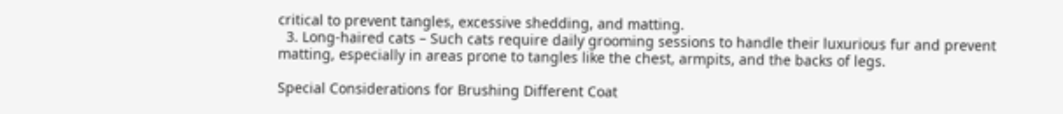critical to prevent tangles, excessive shedding, and matting.
  3. Long-haired cats – Such cats require daily grooming sessions to handle their luxurious fur and prevent matting, especially in areas prone to tangles like the chest, armpits, and the backs of legs.

Special Considerations for Brushing Different Coat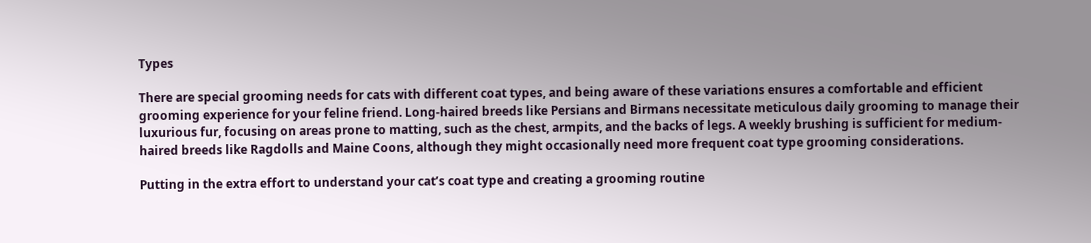Types

There are special grooming needs for cats with different coat types, and being aware of these variations ensures a comfortable and efficient grooming experience for your feline friend. Long-haired breeds like Persians and Birmans necessitate meticulous daily grooming to manage their luxurious fur, focusing on areas prone to matting, such as the chest, armpits, and the backs of legs. A weekly brushing is sufficient for medium-haired breeds like Ragdolls and Maine Coons, although they might occasionally need more frequent coat type grooming considerations.

Putting in the extra effort to understand your cat’s coat type and creating a grooming routine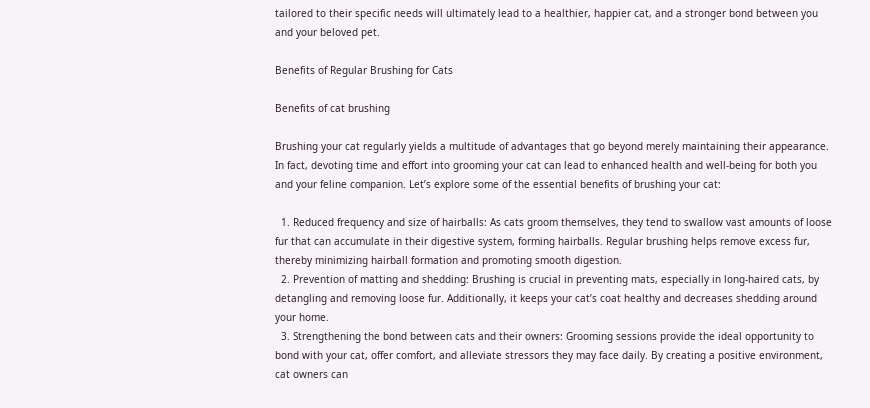tailored to their specific needs will ultimately lead to a healthier, happier cat, and a stronger bond between you and your beloved pet.

Benefits of Regular Brushing for Cats

Benefits of cat brushing

Brushing your cat regularly yields a multitude of advantages that go beyond merely maintaining their appearance. In fact, devoting time and effort into grooming your cat can lead to enhanced health and well-being for both you and your feline companion. Let’s explore some of the essential benefits of brushing your cat:

  1. Reduced frequency and size of hairballs: As cats groom themselves, they tend to swallow vast amounts of loose fur that can accumulate in their digestive system, forming hairballs. Regular brushing helps remove excess fur, thereby minimizing hairball formation and promoting smooth digestion.
  2. Prevention of matting and shedding: Brushing is crucial in preventing mats, especially in long-haired cats, by detangling and removing loose fur. Additionally, it keeps your cat’s coat healthy and decreases shedding around your home.
  3. Strengthening the bond between cats and their owners: Grooming sessions provide the ideal opportunity to bond with your cat, offer comfort, and alleviate stressors they may face daily. By creating a positive environment, cat owners can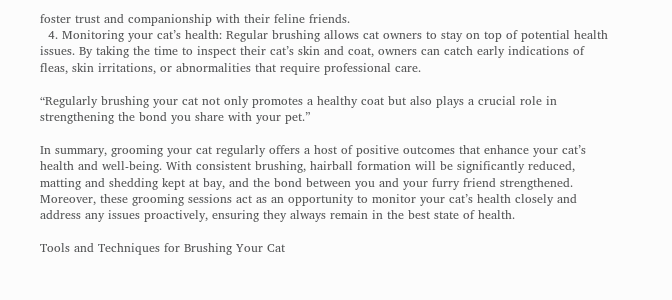foster trust and companionship with their feline friends.
  4. Monitoring your cat’s health: Regular brushing allows cat owners to stay on top of potential health issues. By taking the time to inspect their cat’s skin and coat, owners can catch early indications of fleas, skin irritations, or abnormalities that require professional care.

“Regularly brushing your cat not only promotes a healthy coat but also plays a crucial role in strengthening the bond you share with your pet.”

In summary, grooming your cat regularly offers a host of positive outcomes that enhance your cat’s health and well-being. With consistent brushing, hairball formation will be significantly reduced, matting and shedding kept at bay, and the bond between you and your furry friend strengthened. Moreover, these grooming sessions act as an opportunity to monitor your cat’s health closely and address any issues proactively, ensuring they always remain in the best state of health.

Tools and Techniques for Brushing Your Cat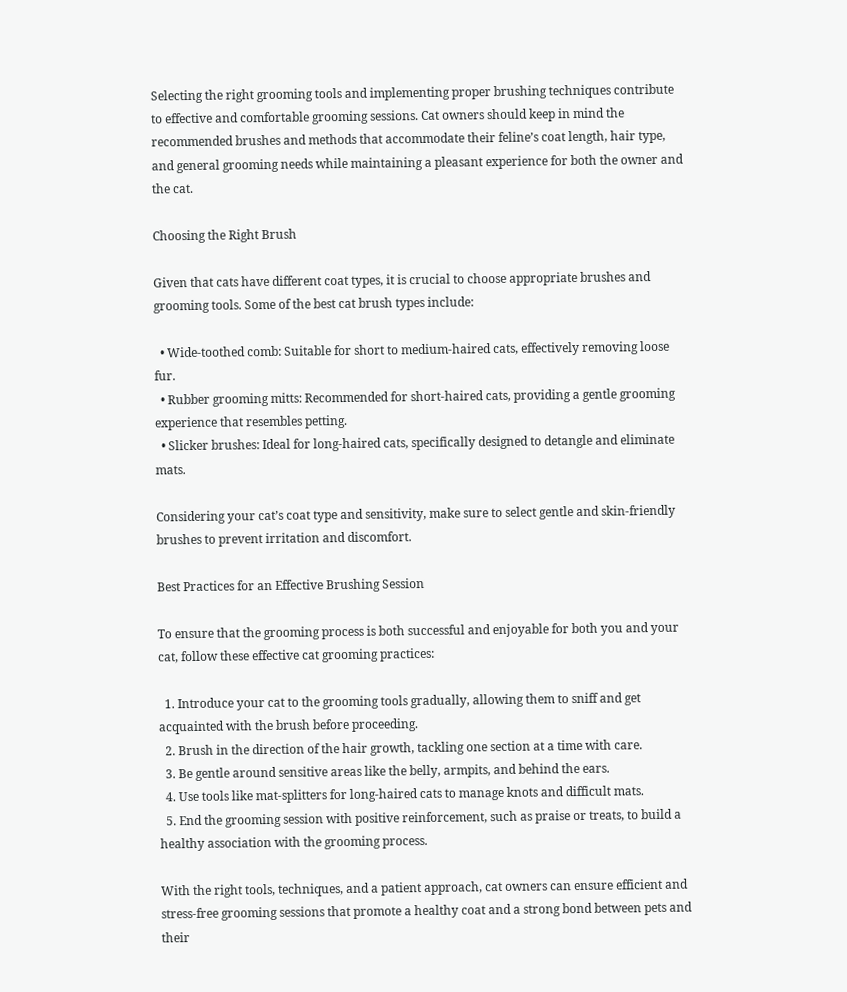Selecting the right grooming tools and implementing proper brushing techniques contribute to effective and comfortable grooming sessions. Cat owners should keep in mind the recommended brushes and methods that accommodate their feline’s coat length, hair type, and general grooming needs while maintaining a pleasant experience for both the owner and the cat.

Choosing the Right Brush

Given that cats have different coat types, it is crucial to choose appropriate brushes and grooming tools. Some of the best cat brush types include:

  • Wide-toothed comb: Suitable for short to medium-haired cats, effectively removing loose fur.
  • Rubber grooming mitts: Recommended for short-haired cats, providing a gentle grooming experience that resembles petting.
  • Slicker brushes: Ideal for long-haired cats, specifically designed to detangle and eliminate mats.

Considering your cat’s coat type and sensitivity, make sure to select gentle and skin-friendly brushes to prevent irritation and discomfort.

Best Practices for an Effective Brushing Session

To ensure that the grooming process is both successful and enjoyable for both you and your cat, follow these effective cat grooming practices:

  1. Introduce your cat to the grooming tools gradually, allowing them to sniff and get acquainted with the brush before proceeding.
  2. Brush in the direction of the hair growth, tackling one section at a time with care.
  3. Be gentle around sensitive areas like the belly, armpits, and behind the ears.
  4. Use tools like mat-splitters for long-haired cats to manage knots and difficult mats.
  5. End the grooming session with positive reinforcement, such as praise or treats, to build a healthy association with the grooming process.

With the right tools, techniques, and a patient approach, cat owners can ensure efficient and stress-free grooming sessions that promote a healthy coat and a strong bond between pets and their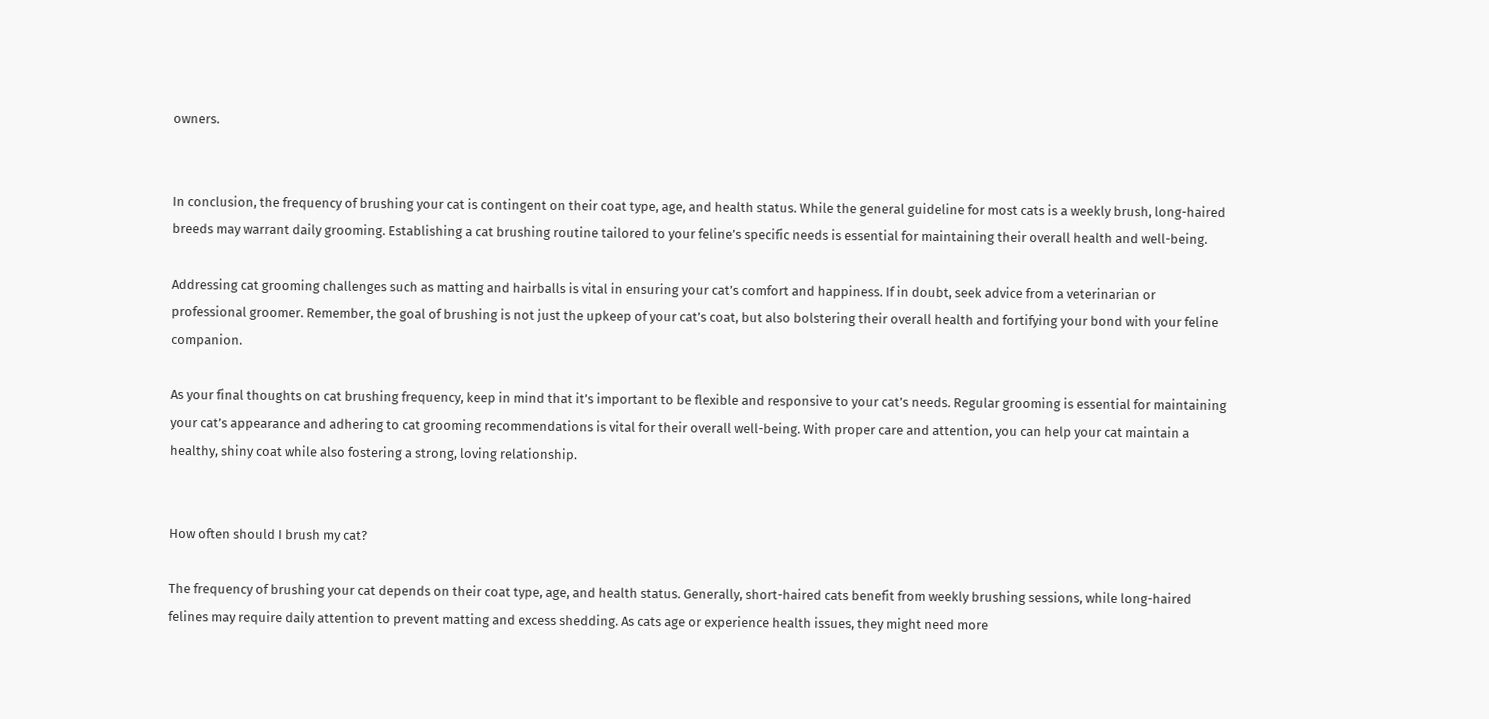owners.


In conclusion, the frequency of brushing your cat is contingent on their coat type, age, and health status. While the general guideline for most cats is a weekly brush, long-haired breeds may warrant daily grooming. Establishing a cat brushing routine tailored to your feline’s specific needs is essential for maintaining their overall health and well-being.

Addressing cat grooming challenges such as matting and hairballs is vital in ensuring your cat’s comfort and happiness. If in doubt, seek advice from a veterinarian or professional groomer. Remember, the goal of brushing is not just the upkeep of your cat’s coat, but also bolstering their overall health and fortifying your bond with your feline companion.

As your final thoughts on cat brushing frequency, keep in mind that it’s important to be flexible and responsive to your cat’s needs. Regular grooming is essential for maintaining your cat’s appearance and adhering to cat grooming recommendations is vital for their overall well-being. With proper care and attention, you can help your cat maintain a healthy, shiny coat while also fostering a strong, loving relationship.


How often should I brush my cat?

The frequency of brushing your cat depends on their coat type, age, and health status. Generally, short-haired cats benefit from weekly brushing sessions, while long-haired felines may require daily attention to prevent matting and excess shedding. As cats age or experience health issues, they might need more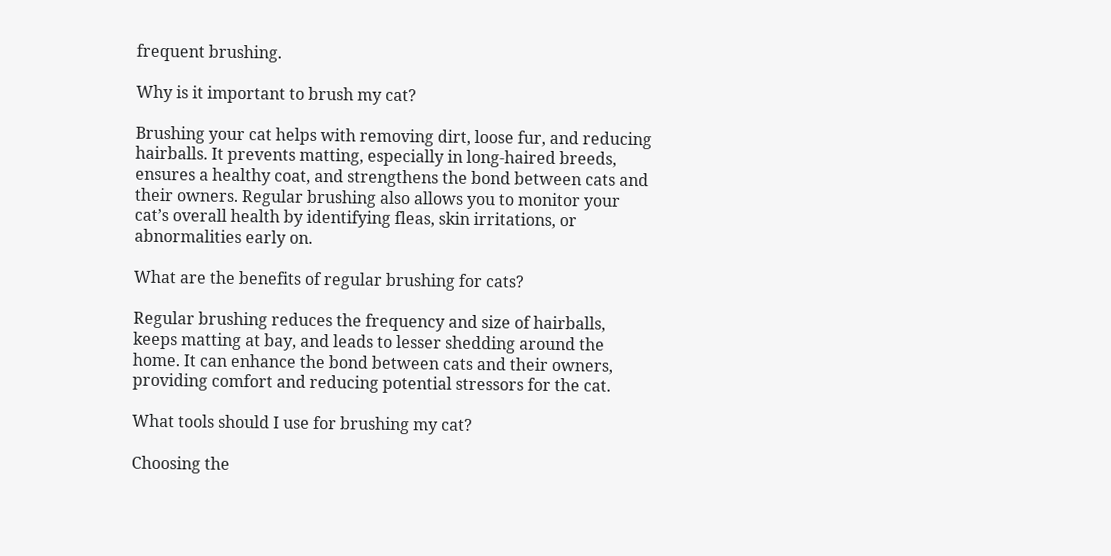frequent brushing.

Why is it important to brush my cat?

Brushing your cat helps with removing dirt, loose fur, and reducing hairballs. It prevents matting, especially in long-haired breeds, ensures a healthy coat, and strengthens the bond between cats and their owners. Regular brushing also allows you to monitor your cat’s overall health by identifying fleas, skin irritations, or abnormalities early on.

What are the benefits of regular brushing for cats?

Regular brushing reduces the frequency and size of hairballs, keeps matting at bay, and leads to lesser shedding around the home. It can enhance the bond between cats and their owners, providing comfort and reducing potential stressors for the cat.

What tools should I use for brushing my cat?

Choosing the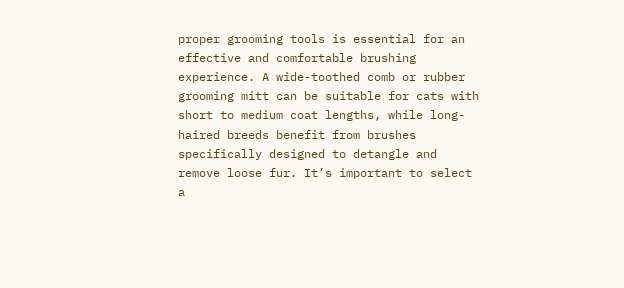proper grooming tools is essential for an effective and comfortable brushing experience. A wide-toothed comb or rubber grooming mitt can be suitable for cats with short to medium coat lengths, while long-haired breeds benefit from brushes specifically designed to detangle and remove loose fur. It’s important to select a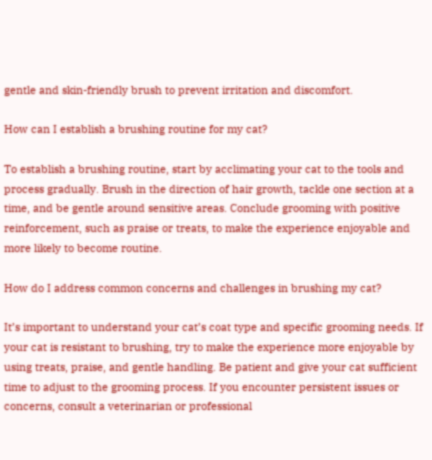gentle and skin-friendly brush to prevent irritation and discomfort.

How can I establish a brushing routine for my cat?

To establish a brushing routine, start by acclimating your cat to the tools and process gradually. Brush in the direction of hair growth, tackle one section at a time, and be gentle around sensitive areas. Conclude grooming with positive reinforcement, such as praise or treats, to make the experience enjoyable and more likely to become routine.

How do I address common concerns and challenges in brushing my cat?

It’s important to understand your cat’s coat type and specific grooming needs. If your cat is resistant to brushing, try to make the experience more enjoyable by using treats, praise, and gentle handling. Be patient and give your cat sufficient time to adjust to the grooming process. If you encounter persistent issues or concerns, consult a veterinarian or professional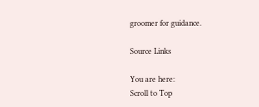groomer for guidance.

Source Links

You are here:
Scroll to Top